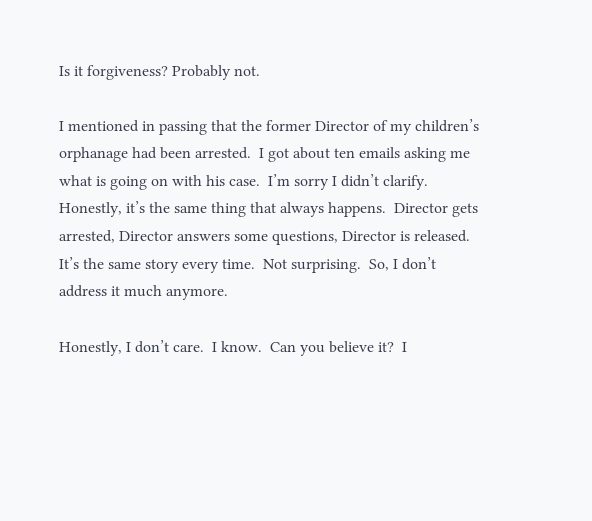Is it forgiveness? Probably not.

I mentioned in passing that the former Director of my children’s orphanage had been arrested.  I got about ten emails asking me what is going on with his case.  I’m sorry I didn’t clarify.  Honestly, it’s the same thing that always happens.  Director gets arrested, Director answers some questions, Director is released.  It’s the same story every time.  Not surprising.  So, I don’t address it much anymore.

Honestly, I don’t care.  I know.  Can you believe it?  I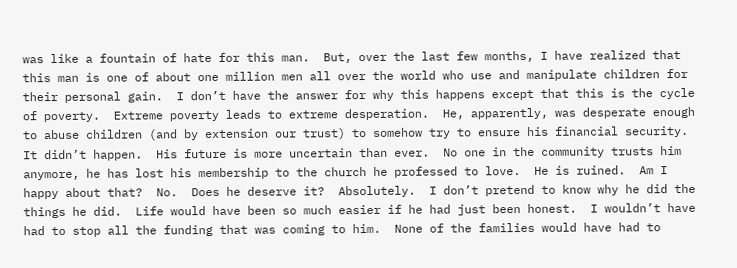was like a fountain of hate for this man.  But, over the last few months, I have realized that this man is one of about one million men all over the world who use and manipulate children for their personal gain.  I don’t have the answer for why this happens except that this is the cycle of poverty.  Extreme poverty leads to extreme desperation.  He, apparently, was desperate enough to abuse children (and by extension our trust) to somehow try to ensure his financial security.  It didn’t happen.  His future is more uncertain than ever.  No one in the community trusts him anymore, he has lost his membership to the church he professed to love.  He is ruined.  Am I happy about that?  No.  Does he deserve it?  Absolutely.  I don’t pretend to know why he did the things he did.  Life would have been so much easier if he had just been honest.  I wouldn’t have had to stop all the funding that was coming to him.  None of the families would have had to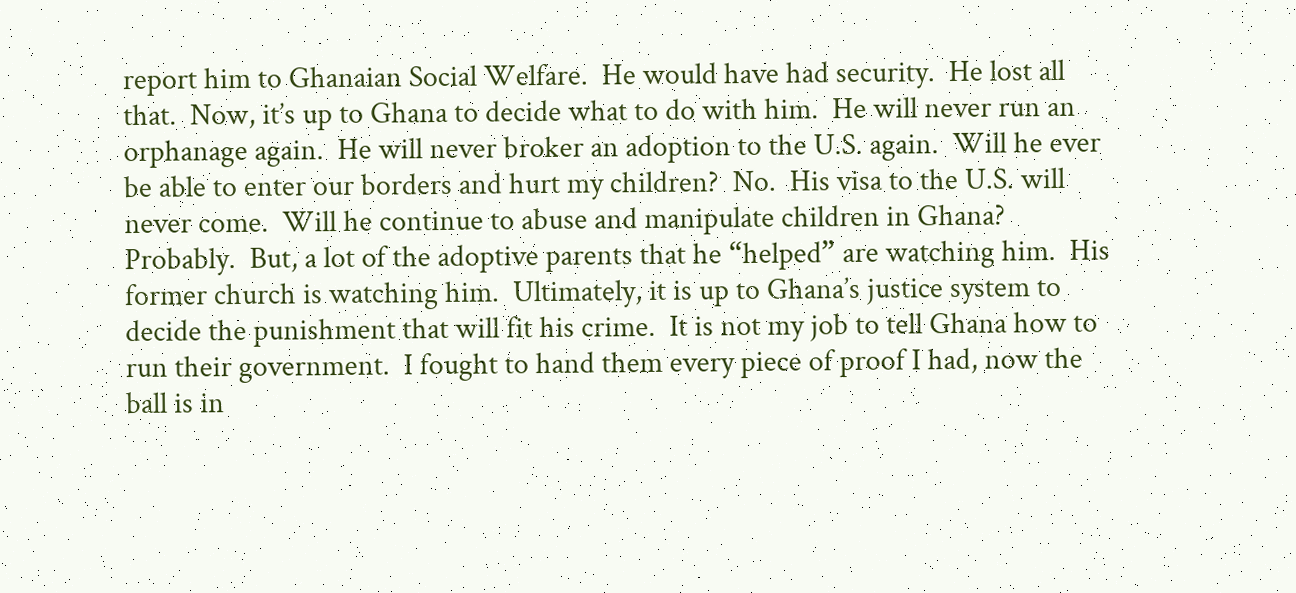report him to Ghanaian Social Welfare.  He would have had security.  He lost all that.  Now, it’s up to Ghana to decide what to do with him.  He will never run an orphanage again.  He will never broker an adoption to the U.S. again.  Will he ever be able to enter our borders and hurt my children?  No.  His visa to the U.S. will never come.  Will he continue to abuse and manipulate children in Ghana?  Probably.  But, a lot of the adoptive parents that he “helped” are watching him.  His former church is watching him.  Ultimately, it is up to Ghana’s justice system to decide the punishment that will fit his crime.  It is not my job to tell Ghana how to run their government.  I fought to hand them every piece of proof I had, now the ball is in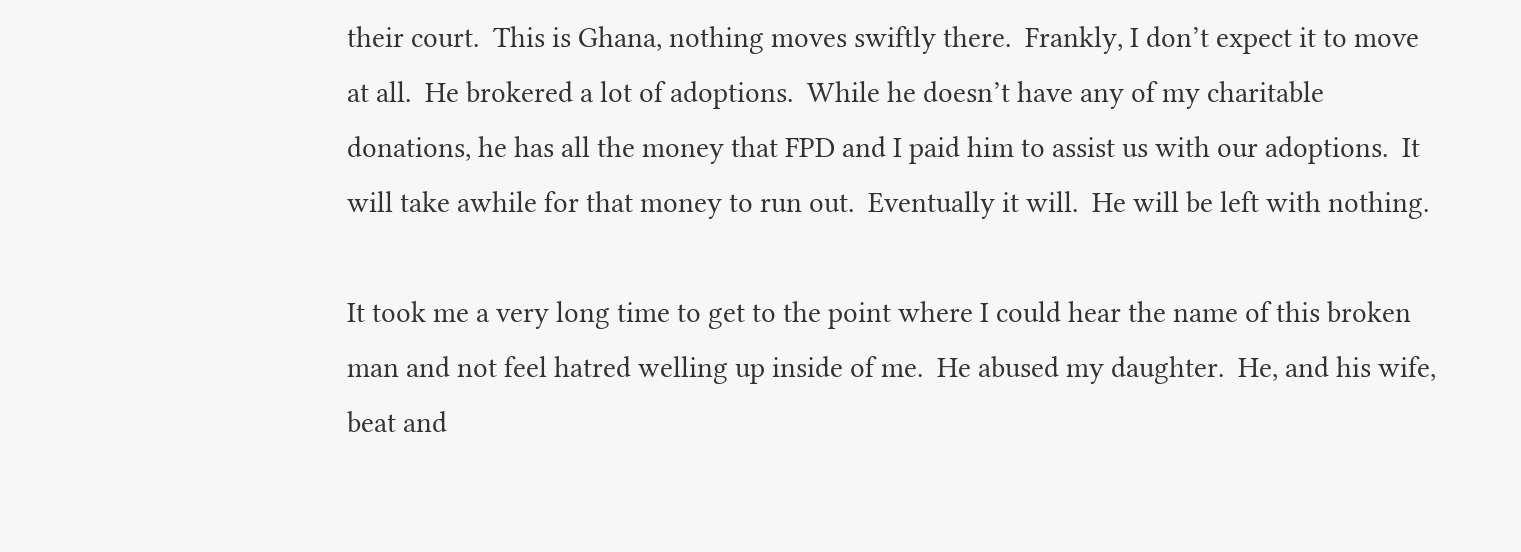their court.  This is Ghana, nothing moves swiftly there.  Frankly, I don’t expect it to move at all.  He brokered a lot of adoptions.  While he doesn’t have any of my charitable donations, he has all the money that FPD and I paid him to assist us with our adoptions.  It will take awhile for that money to run out.  Eventually it will.  He will be left with nothing.

It took me a very long time to get to the point where I could hear the name of this broken man and not feel hatred welling up inside of me.  He abused my daughter.  He, and his wife, beat and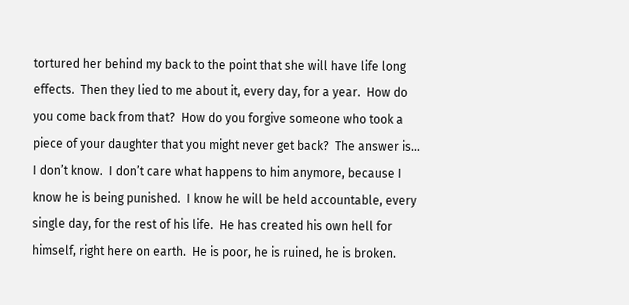tortured her behind my back to the point that she will have life long effects.  Then they lied to me about it, every day, for a year.  How do you come back from that?  How do you forgive someone who took a piece of your daughter that you might never get back?  The answer is… I don’t know.  I don’t care what happens to him anymore, because I know he is being punished.  I know he will be held accountable, every single day, for the rest of his life.  He has created his own hell for himself, right here on earth.  He is poor, he is ruined, he is broken.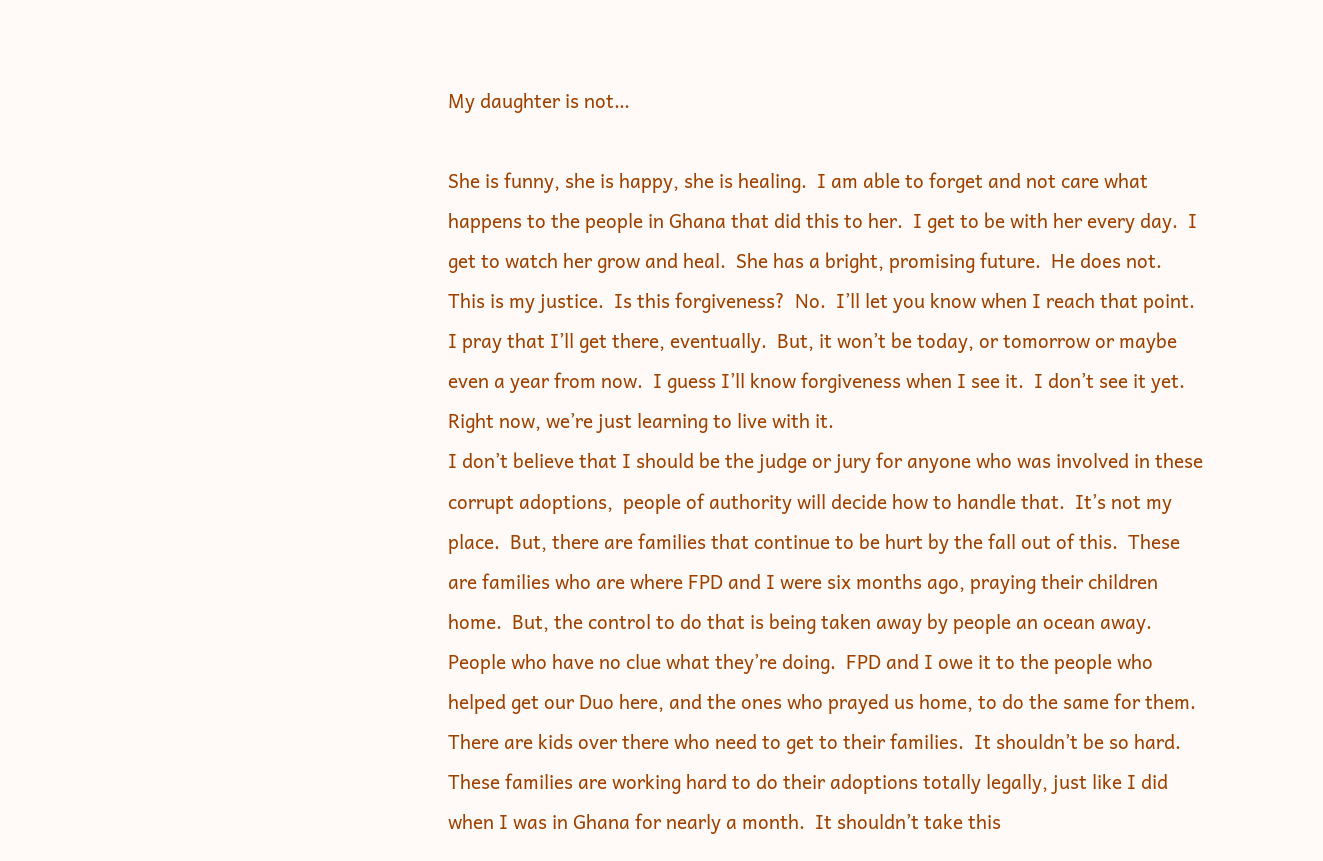My daughter is not…

She is funny, she is happy, she is healing.  I am able to forget and not care what happens to the people in Ghana that did this to her.  I get to be with her every day.  I get to watch her grow and heal.  She has a bright, promising future.  He does not.  This is my justice.  Is this forgiveness?  No.  I’ll let you know when I reach that point.  I pray that I’ll get there, eventually.  But, it won’t be today, or tomorrow or maybe even a year from now.  I guess I’ll know forgiveness when I see it.  I don’t see it yet.  Right now, we’re just learning to live with it.
I don’t believe that I should be the judge or jury for anyone who was involved in these corrupt adoptions,  people of authority will decide how to handle that.  It’s not my place.  But, there are families that continue to be hurt by the fall out of this.  These are families who are where FPD and I were six months ago, praying their children home.  But, the control to do that is being taken away by people an ocean away.  People who have no clue what they’re doing.  FPD and I owe it to the people who helped get our Duo here, and the ones who prayed us home, to do the same for them.  There are kids over there who need to get to their families.  It shouldn’t be so hard.  These families are working hard to do their adoptions totally legally, just like I did when I was in Ghana for nearly a month.  It shouldn’t take this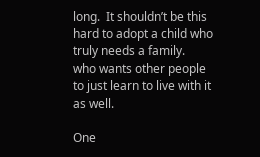long.  It shouldn’t be this hard to adopt a child who truly needs a family.
who wants other people to just learn to live with it as well.

One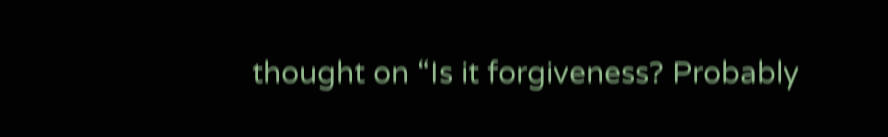thought on “Is it forgiveness? Probably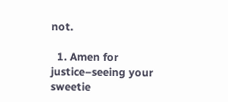not.

  1. Amen for justice–seeing your sweetie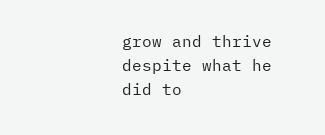grow and thrive despite what he did to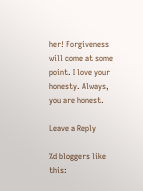her! Forgiveness will come at some point. I love your honesty. Always, you are honest.

Leave a Reply

%d bloggers like this: